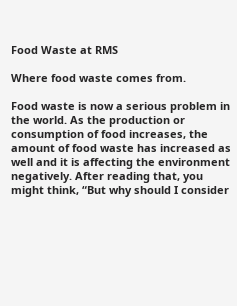Food Waste at RMS

Where food waste comes from.

Food waste is now a serious problem in the world. As the production or consumption of food increases, the amount of food waste has increased as well and it is affecting the environment negatively. After reading that, you might think, “But why should I consider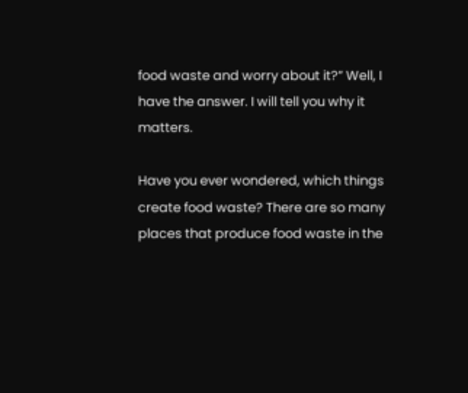food waste and worry about it?” Well, I have the answer. I will tell you why it matters.

Have you ever wondered, which things create food waste? There are so many places that produce food waste in the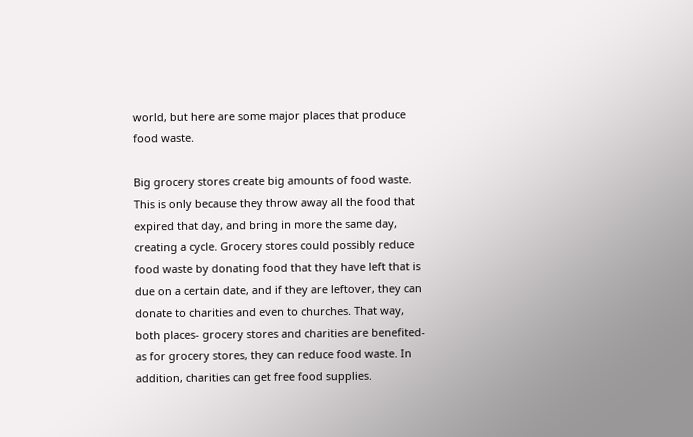world, but here are some major places that produce food waste.

Big grocery stores create big amounts of food waste. This is only because they throw away all the food that expired that day, and bring in more the same day, creating a cycle. Grocery stores could possibly reduce food waste by donating food that they have left that is due on a certain date, and if they are leftover, they can donate to charities and even to churches. That way, both places- grocery stores and charities are benefited- as for grocery stores, they can reduce food waste. In addition, charities can get free food supplies.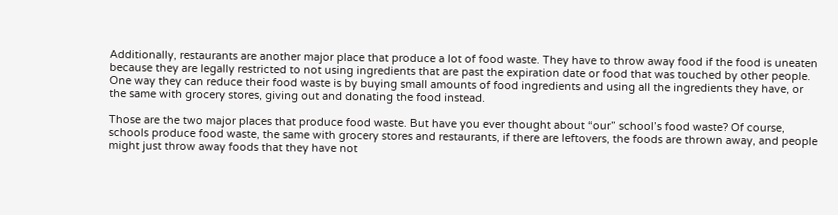Additionally, restaurants are another major place that produce a lot of food waste. They have to throw away food if the food is uneaten because they are legally restricted to not using ingredients that are past the expiration date or food that was touched by other people. One way they can reduce their food waste is by buying small amounts of food ingredients and using all the ingredients they have, or the same with grocery stores, giving out and donating the food instead.

Those are the two major places that produce food waste. But have you ever thought about “our” school’s food waste? Of course, schools produce food waste, the same with grocery stores and restaurants, if there are leftovers, the foods are thrown away, and people might just throw away foods that they have not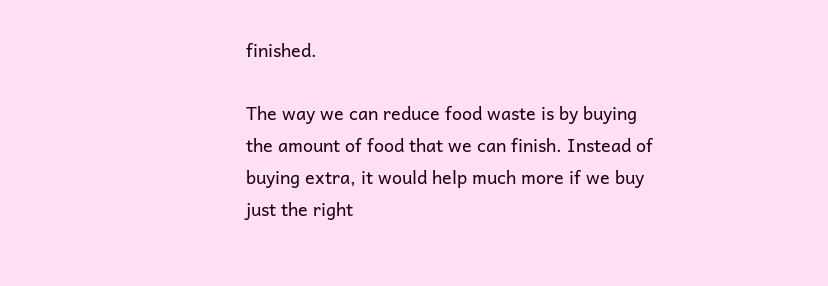finished.

The way we can reduce food waste is by buying the amount of food that we can finish. Instead of buying extra, it would help much more if we buy just the right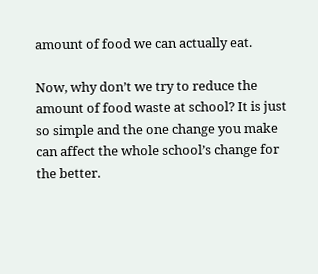amount of food we can actually eat.

Now, why don’t we try to reduce the amount of food waste at school? It is just so simple and the one change you make can affect the whole school’s change for the better.